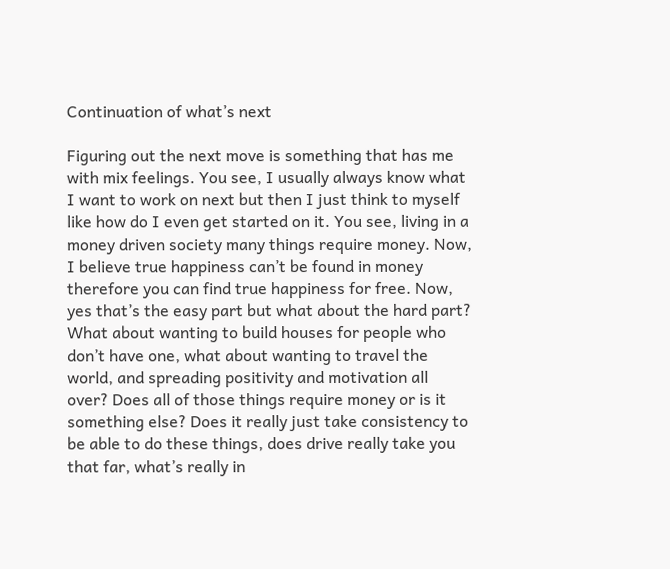Continuation of what’s next

Figuring out the next move is something that has me with mix feelings. You see, I usually always know what I want to work on next but then I just think to myself like how do I even get started on it. You see, living in a money driven society many things require money. Now, I believe true happiness can’t be found in money therefore you can find true happiness for free. Now, yes that’s the easy part but what about the hard part? What about wanting to build houses for people who don’t have one, what about wanting to travel the world, and spreading positivity and motivation all over? Does all of those things require money or is it something else? Does it really just take consistency to be able to do these things, does drive really take you that far, what’s really in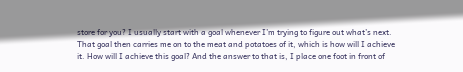store for you? I usually start with a goal whenever I’m trying to figure out what’s next. That goal then carries me on to the meat and potatoes of it, which is how will I achieve it. How will I achieve this goal? And the answer to that is, I place one foot in front of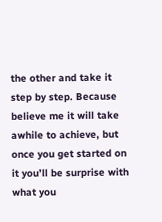the other and take it step by step. Because believe me it will take awhile to achieve, but once you get started on it you’ll be surprise with what you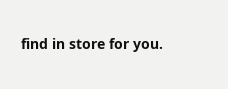find in store for you.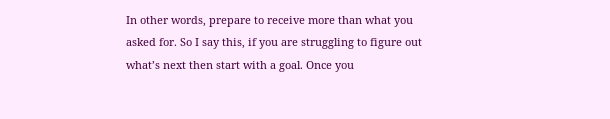In other words, prepare to receive more than what you asked for. So I say this, if you are struggling to figure out what’s next then start with a goal. Once you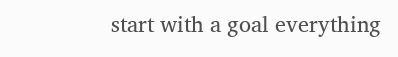start with a goal everything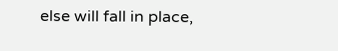else will fall in place,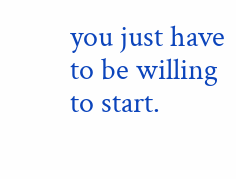you just have to be willing to start.